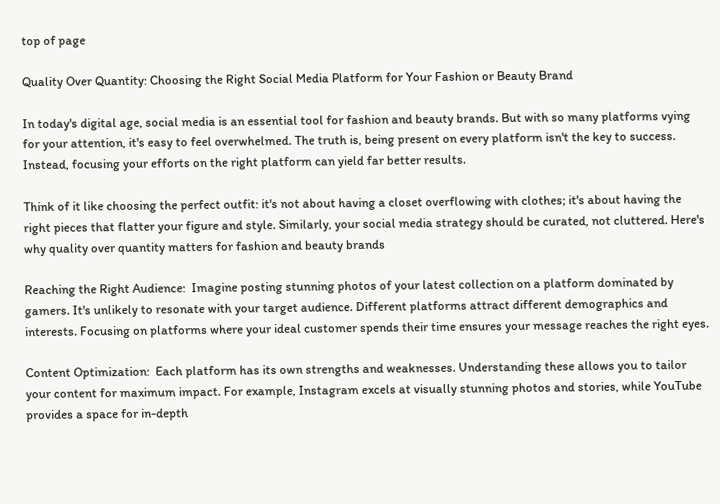top of page

Quality Over Quantity: Choosing the Right Social Media Platform for Your Fashion or Beauty Brand

In today's digital age, social media is an essential tool for fashion and beauty brands. But with so many platforms vying for your attention, it's easy to feel overwhelmed. The truth is, being present on every platform isn't the key to success. Instead, focusing your efforts on the right platform can yield far better results.

Think of it like choosing the perfect outfit: it's not about having a closet overflowing with clothes; it's about having the right pieces that flatter your figure and style. Similarly, your social media strategy should be curated, not cluttered. Here's why quality over quantity matters for fashion and beauty brands

Reaching the Right Audience:  Imagine posting stunning photos of your latest collection on a platform dominated by gamers. It's unlikely to resonate with your target audience. Different platforms attract different demographics and interests. Focusing on platforms where your ideal customer spends their time ensures your message reaches the right eyes.

Content Optimization:  Each platform has its own strengths and weaknesses. Understanding these allows you to tailor your content for maximum impact. For example, Instagram excels at visually stunning photos and stories, while YouTube provides a space for in-depth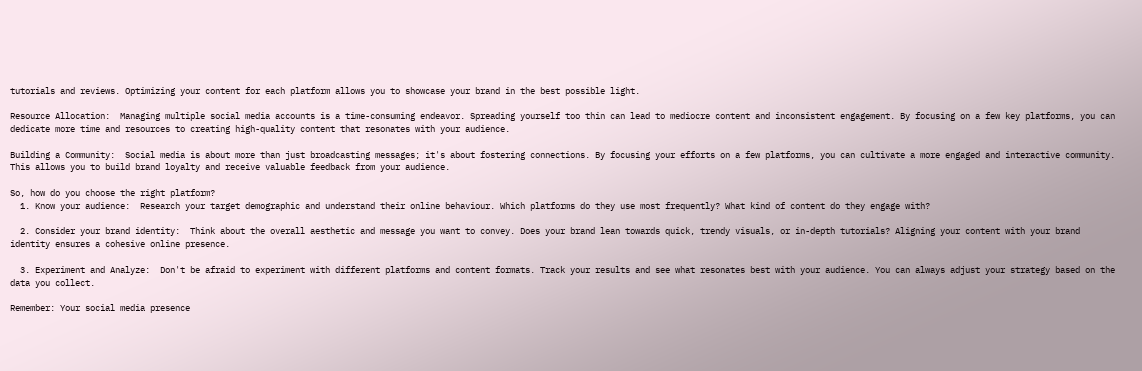tutorials and reviews. Optimizing your content for each platform allows you to showcase your brand in the best possible light.

Resource Allocation:  Managing multiple social media accounts is a time-consuming endeavor. Spreading yourself too thin can lead to mediocre content and inconsistent engagement. By focusing on a few key platforms, you can dedicate more time and resources to creating high-quality content that resonates with your audience.

Building a Community:  Social media is about more than just broadcasting messages; it's about fostering connections. By focusing your efforts on a few platforms, you can cultivate a more engaged and interactive community. This allows you to build brand loyalty and receive valuable feedback from your audience.

So, how do you choose the right platform?
  1. Know your audience:  Research your target demographic and understand their online behaviour. Which platforms do they use most frequently? What kind of content do they engage with?

  2. Consider your brand identity:  Think about the overall aesthetic and message you want to convey. Does your brand lean towards quick, trendy visuals, or in-depth tutorials? Aligning your content with your brand identity ensures a cohesive online presence.

  3. Experiment and Analyze:  Don't be afraid to experiment with different platforms and content formats. Track your results and see what resonates best with your audience. You can always adjust your strategy based on the data you collect.

Remember: Your social media presence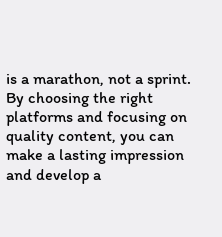is a marathon, not a sprint. By choosing the right platforms and focusing on quality content, you can make a lasting impression and develop a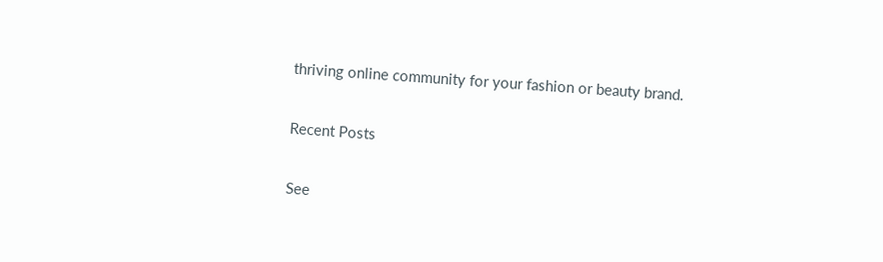thriving online community for your fashion or beauty brand.

Recent Posts

See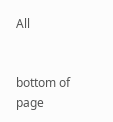All


bottom of page